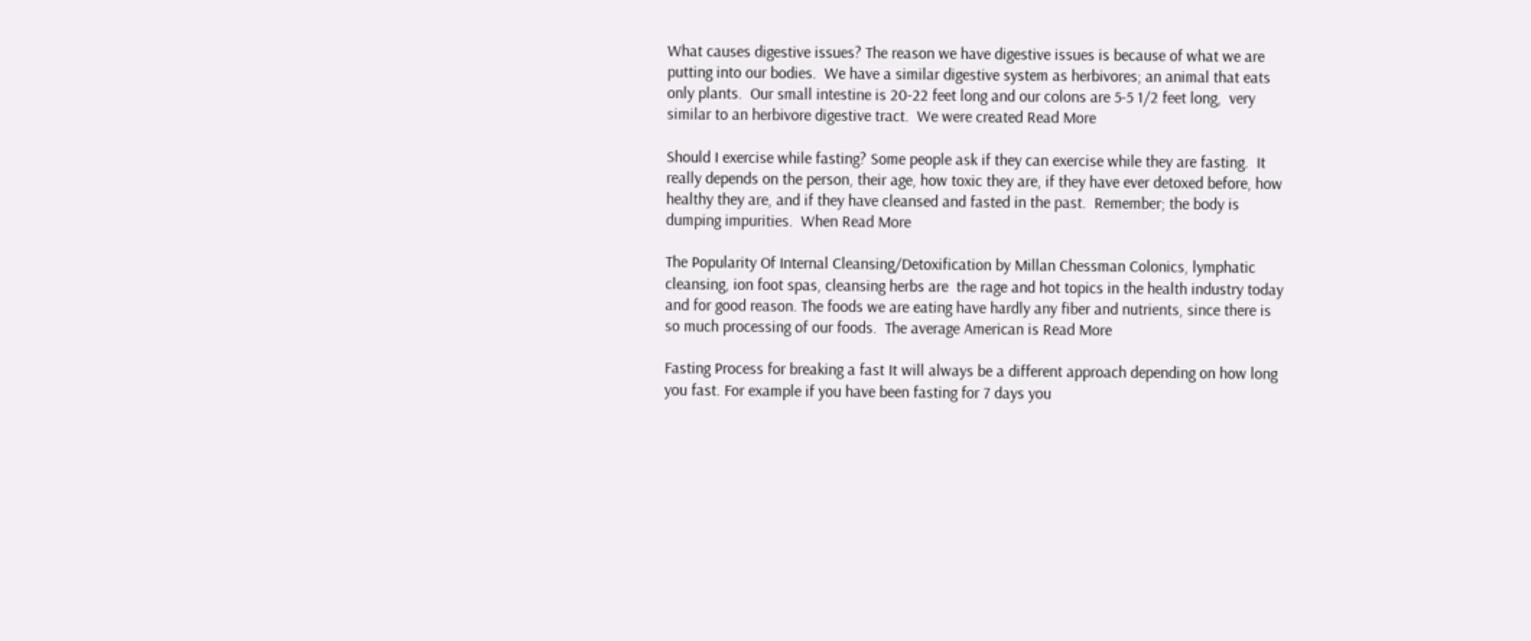What causes digestive issues? The reason we have digestive issues is because of what we are putting into our bodies.  We have a similar digestive system as herbivores; an animal that eats only plants.  Our small intestine is 20-22 feet long and our colons are 5-5 1/2 feet long,  very similar to an herbivore digestive tract.  We were created Read More

Should I exercise while fasting? Some people ask if they can exercise while they are fasting.  It really depends on the person, their age, how toxic they are, if they have ever detoxed before, how healthy they are, and if they have cleansed and fasted in the past.  Remember; the body is dumping impurities.  When Read More

The Popularity Of Internal Cleansing/Detoxification by Millan Chessman Colonics, lymphatic cleansing, ion foot spas, cleansing herbs are  the rage and hot topics in the health industry today and for good reason. The foods we are eating have hardly any fiber and nutrients, since there is so much processing of our foods.  The average American is Read More

Fasting Process for breaking a fast It will always be a different approach depending on how long you fast. For example if you have been fasting for 7 days you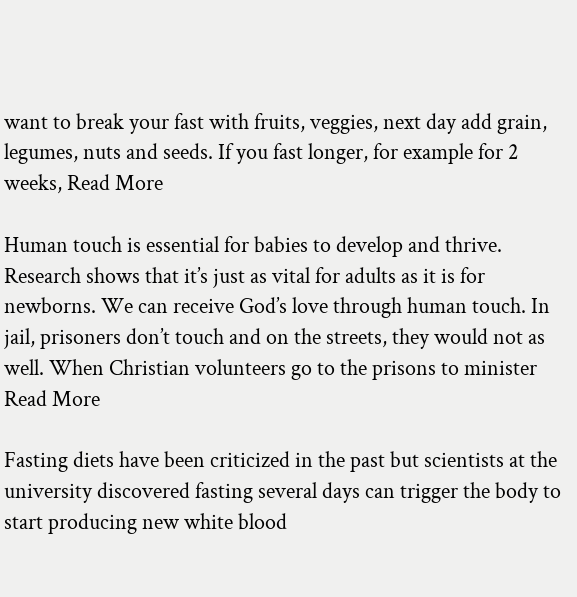want to break your fast with fruits, veggies, next day add grain, legumes, nuts and seeds. If you fast longer, for example for 2 weeks, Read More

Human touch is essential for babies to develop and thrive. Research shows that it’s just as vital for adults as it is for newborns. We can receive God’s love through human touch. In jail, prisoners don’t touch and on the streets, they would not as well. When Christian volunteers go to the prisons to minister Read More

Fasting diets have been criticized in the past but scientists at the university discovered fasting several days can trigger the body to start producing new white blood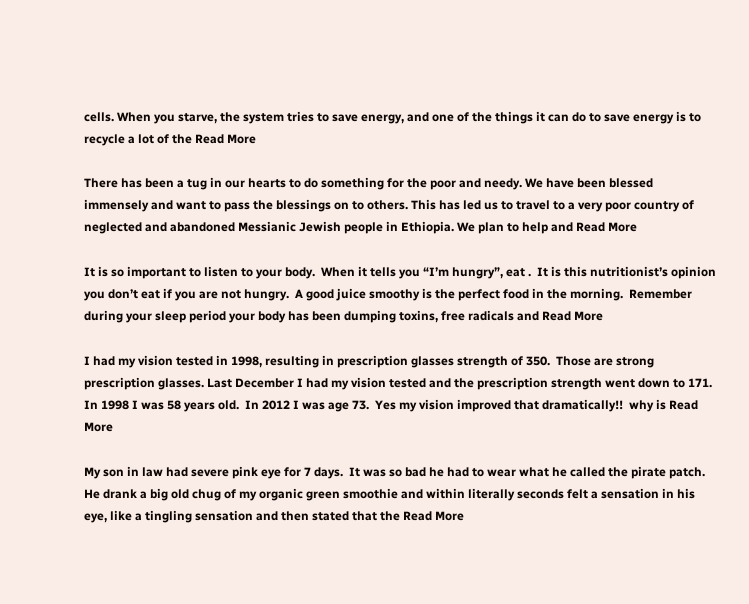cells. When you starve, the system tries to save energy, and one of the things it can do to save energy is to recycle a lot of the Read More

There has been a tug in our hearts to do something for the poor and needy. We have been blessed immensely and want to pass the blessings on to others. This has led us to travel to a very poor country of neglected and abandoned Messianic Jewish people in Ethiopia. We plan to help and Read More

It is so important to listen to your body.  When it tells you “I’m hungry”, eat .  It is this nutritionist’s opinion you don’t eat if you are not hungry.  A good juice smoothy is the perfect food in the morning.  Remember during your sleep period your body has been dumping toxins, free radicals and Read More

I had my vision tested in 1998, resulting in prescription glasses strength of 350.  Those are strong prescription glasses. Last December I had my vision tested and the prescription strength went down to 171.  In 1998 I was 58 years old.  In 2012 I was age 73.  Yes my vision improved that dramatically!!  why is Read More

My son in law had severe pink eye for 7 days.  It was so bad he had to wear what he called the pirate patch.  He drank a big old chug of my organic green smoothie and within literally seconds felt a sensation in his eye, like a tingling sensation and then stated that the Read More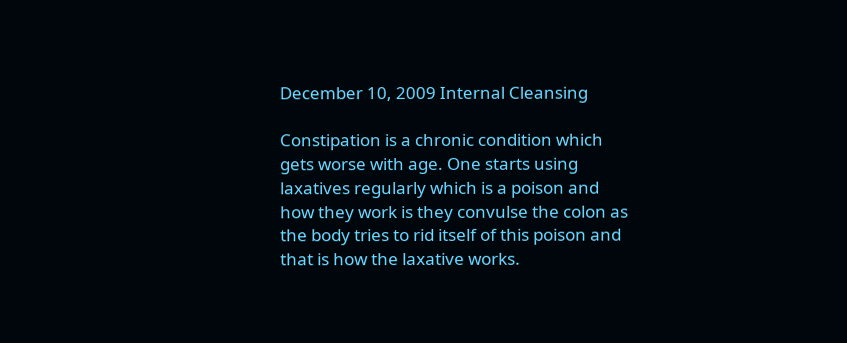December 10, 2009 Internal Cleansing

Constipation is a chronic condition which gets worse with age. One starts using laxatives regularly which is a poison and how they work is they convulse the colon as the body tries to rid itself of this poison and that is how the laxative works.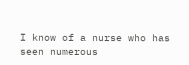I know of a nurse who has seen numerous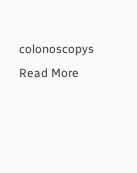colonoscopys Read More